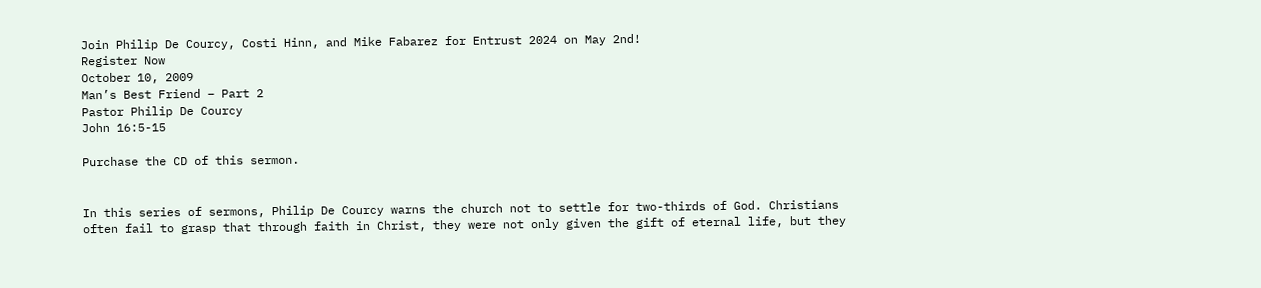Join Philip De Courcy, Costi Hinn, and Mike Fabarez for Entrust 2024 on May 2nd!
Register Now
October 10, 2009
Man’s Best Friend – Part 2
Pastor Philip De Courcy
John 16:5-15

Purchase the CD of this sermon.


In this series of sermons, Philip De Courcy warns the church not to settle for two-thirds of God. Christians often fail to grasp that through faith in Christ, they were not only given the gift of eternal life, but they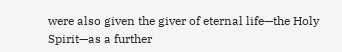were also given the giver of eternal life—the Holy Spirit—as a further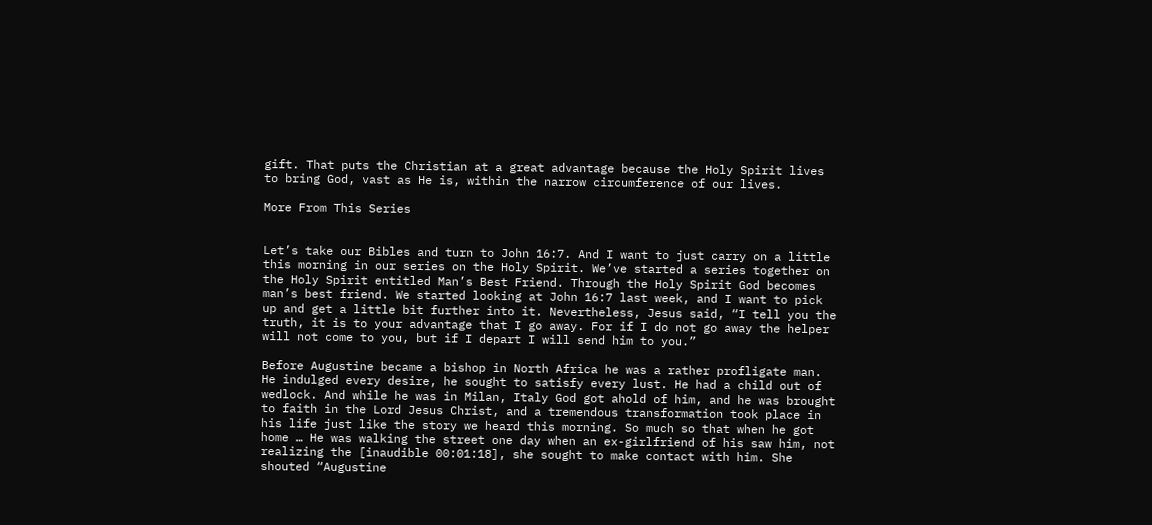gift. That puts the Christian at a great advantage because the Holy Spirit lives to bring God, vast as He is, within the narrow circumference of our lives.

More From This Series


Let’s take our Bibles and turn to John 16:7. And I want to just carry on a little this morning in our series on the Holy Spirit. We’ve started a series together on the Holy Spirit entitled Man’s Best Friend. Through the Holy Spirit God becomes man’s best friend. We started looking at John 16:7 last week, and I want to pick up and get a little bit further into it. Nevertheless, Jesus said, “I tell you the truth, it is to your advantage that I go away. For if I do not go away the helper will not come to you, but if I depart I will send him to you.”

Before Augustine became a bishop in North Africa he was a rather profligate man. He indulged every desire, he sought to satisfy every lust. He had a child out of wedlock. And while he was in Milan, Italy God got ahold of him, and he was brought to faith in the Lord Jesus Christ, and a tremendous transformation took place in his life just like the story we heard this morning. So much so that when he got home … He was walking the street one day when an ex-girlfriend of his saw him, not realizing the [inaudible 00:01:18], she sought to make contact with him. She shouted “Augustine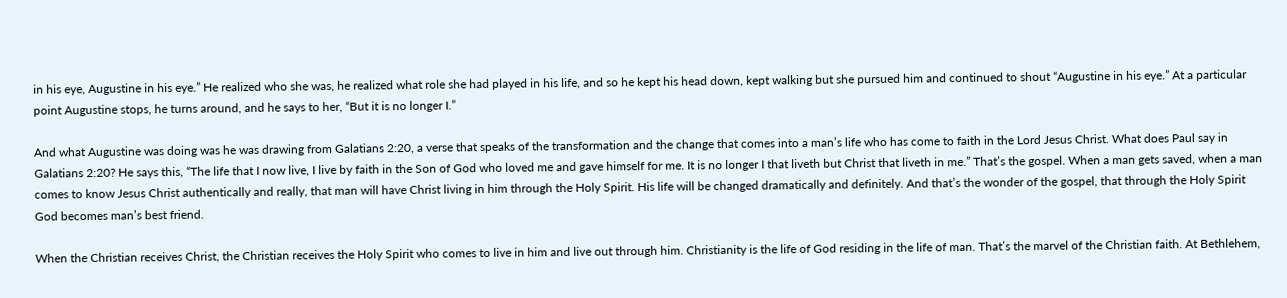in his eye, Augustine in his eye.” He realized who she was, he realized what role she had played in his life, and so he kept his head down, kept walking but she pursued him and continued to shout “Augustine in his eye.” At a particular point Augustine stops, he turns around, and he says to her, “But it is no longer I.”

And what Augustine was doing was he was drawing from Galatians 2:20, a verse that speaks of the transformation and the change that comes into a man’s life who has come to faith in the Lord Jesus Christ. What does Paul say in Galatians 2:20? He says this, “The life that I now live, I live by faith in the Son of God who loved me and gave himself for me. It is no longer I that liveth but Christ that liveth in me.” That’s the gospel. When a man gets saved, when a man comes to know Jesus Christ authentically and really, that man will have Christ living in him through the Holy Spirit. His life will be changed dramatically and definitely. And that’s the wonder of the gospel, that through the Holy Spirit God becomes man’s best friend.

When the Christian receives Christ, the Christian receives the Holy Spirit who comes to live in him and live out through him. Christianity is the life of God residing in the life of man. That’s the marvel of the Christian faith. At Bethlehem,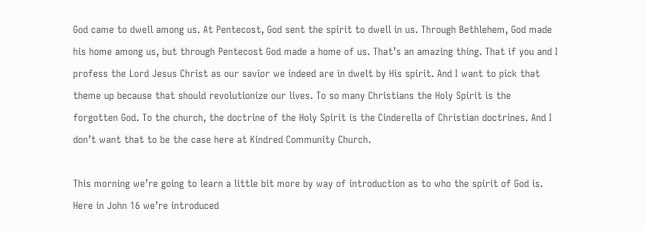God came to dwell among us. At Pentecost, God sent the spirit to dwell in us. Through Bethlehem, God made his home among us, but through Pentecost God made a home of us. That’s an amazing thing. That if you and I profess the Lord Jesus Christ as our savior we indeed are in dwelt by His spirit. And I want to pick that theme up because that should revolutionize our lives. To so many Christians the Holy Spirit is the forgotten God. To the church, the doctrine of the Holy Spirit is the Cinderella of Christian doctrines. And I don’t want that to be the case here at Kindred Community Church.

This morning we’re going to learn a little bit more by way of introduction as to who the spirit of God is. Here in John 16 we’re introduced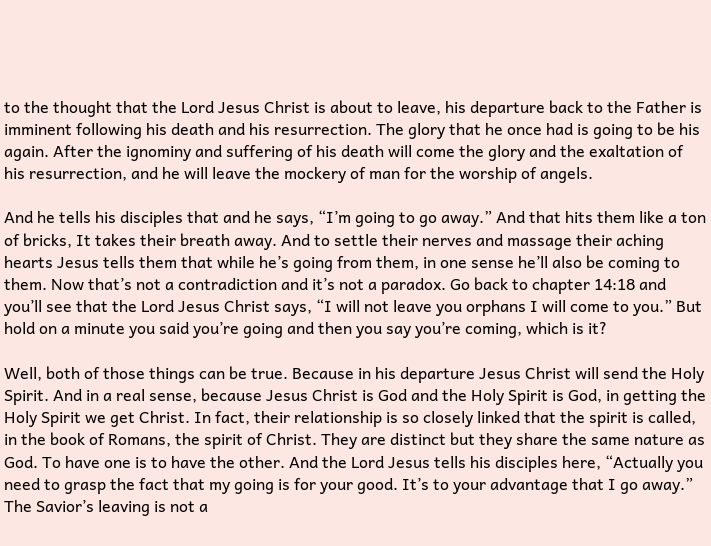to the thought that the Lord Jesus Christ is about to leave, his departure back to the Father is imminent following his death and his resurrection. The glory that he once had is going to be his again. After the ignominy and suffering of his death will come the glory and the exaltation of his resurrection, and he will leave the mockery of man for the worship of angels.

And he tells his disciples that and he says, “I’m going to go away.” And that hits them like a ton of bricks, It takes their breath away. And to settle their nerves and massage their aching hearts Jesus tells them that while he’s going from them, in one sense he’ll also be coming to them. Now that’s not a contradiction and it’s not a paradox. Go back to chapter 14:18 and you’ll see that the Lord Jesus Christ says, “I will not leave you orphans I will come to you.” But hold on a minute you said you’re going and then you say you’re coming, which is it?

Well, both of those things can be true. Because in his departure Jesus Christ will send the Holy Spirit. And in a real sense, because Jesus Christ is God and the Holy Spirit is God, in getting the Holy Spirit we get Christ. In fact, their relationship is so closely linked that the spirit is called, in the book of Romans, the spirit of Christ. They are distinct but they share the same nature as God. To have one is to have the other. And the Lord Jesus tells his disciples here, “Actually you need to grasp the fact that my going is for your good. It’s to your advantage that I go away.” The Savior’s leaving is not a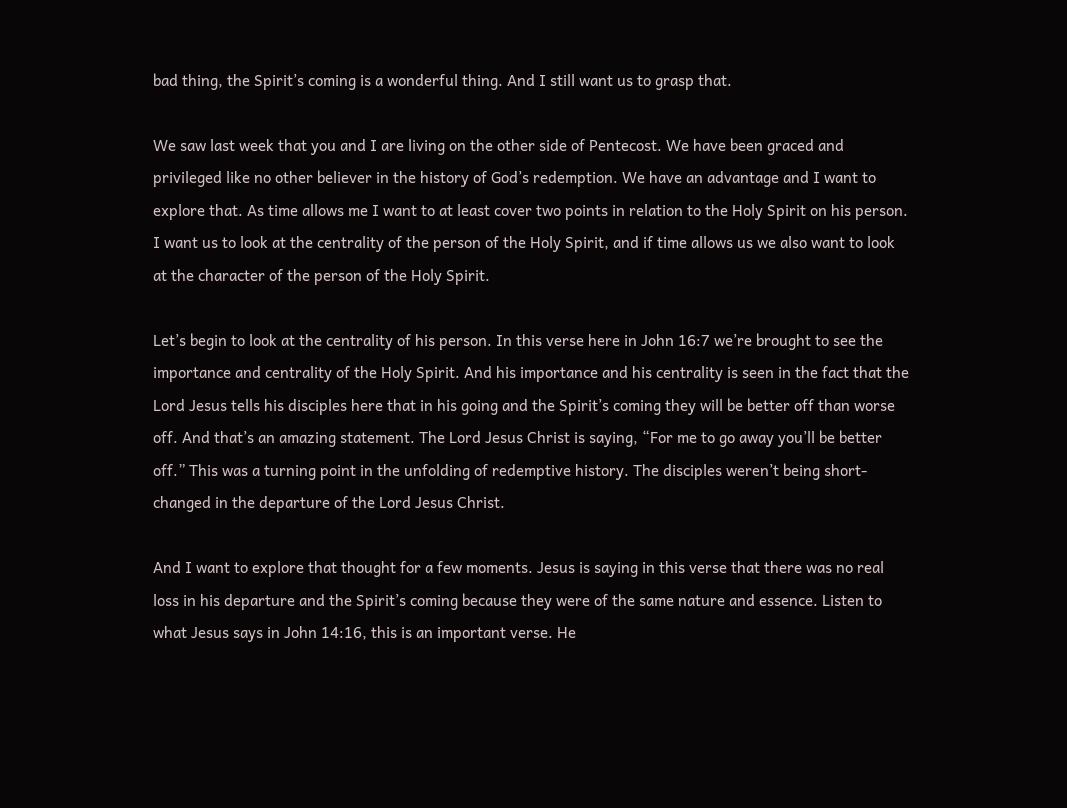bad thing, the Spirit’s coming is a wonderful thing. And I still want us to grasp that.

We saw last week that you and I are living on the other side of Pentecost. We have been graced and privileged like no other believer in the history of God’s redemption. We have an advantage and I want to explore that. As time allows me I want to at least cover two points in relation to the Holy Spirit on his person. I want us to look at the centrality of the person of the Holy Spirit, and if time allows us we also want to look at the character of the person of the Holy Spirit.

Let’s begin to look at the centrality of his person. In this verse here in John 16:7 we’re brought to see the importance and centrality of the Holy Spirit. And his importance and his centrality is seen in the fact that the Lord Jesus tells his disciples here that in his going and the Spirit’s coming they will be better off than worse off. And that’s an amazing statement. The Lord Jesus Christ is saying, “For me to go away you’ll be better off.” This was a turning point in the unfolding of redemptive history. The disciples weren’t being short-changed in the departure of the Lord Jesus Christ.

And I want to explore that thought for a few moments. Jesus is saying in this verse that there was no real loss in his departure and the Spirit’s coming because they were of the same nature and essence. Listen to what Jesus says in John 14:16, this is an important verse. He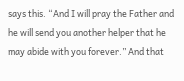says this. “And I will pray the Father and he will send you another helper that he may abide with you forever.” And that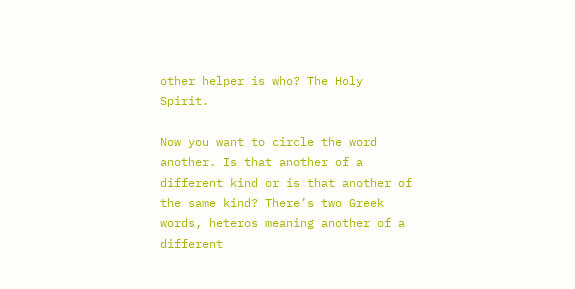other helper is who? The Holy Spirit.

Now you want to circle the word another. Is that another of a different kind or is that another of the same kind? There’s two Greek words, heteros meaning another of a different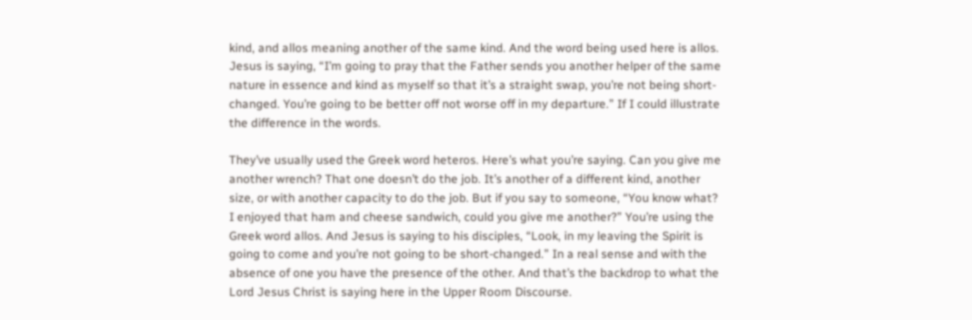kind, and allos meaning another of the same kind. And the word being used here is allos. Jesus is saying, “I’m going to pray that the Father sends you another helper of the same nature in essence and kind as myself so that it’s a straight swap, you’re not being short-changed. You’re going to be better off not worse off in my departure.” If I could illustrate the difference in the words.

They’ve usually used the Greek word heteros. Here’s what you’re saying. Can you give me another wrench? That one doesn’t do the job. It’s another of a different kind, another size, or with another capacity to do the job. But if you say to someone, “You know what? I enjoyed that ham and cheese sandwich, could you give me another?” You’re using the Greek word allos. And Jesus is saying to his disciples, “Look, in my leaving the Spirit is going to come and you’re not going to be short-changed.” In a real sense and with the absence of one you have the presence of the other. And that’s the backdrop to what the Lord Jesus Christ is saying here in the Upper Room Discourse.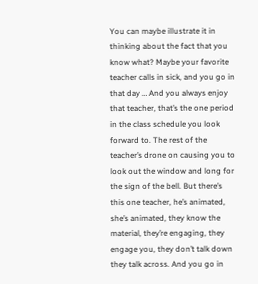You can maybe illustrate it in thinking about the fact that you know what? Maybe your favorite teacher calls in sick, and you go in that day … And you always enjoy that teacher, that’s the one period in the class schedule you look forward to. The rest of the teacher’s drone on causing you to look out the window and long for the sign of the bell. But there’s this one teacher, he’s animated, she’s animated, they know the material, they’re engaging, they engage you, they don’t talk down they talk across. And you go in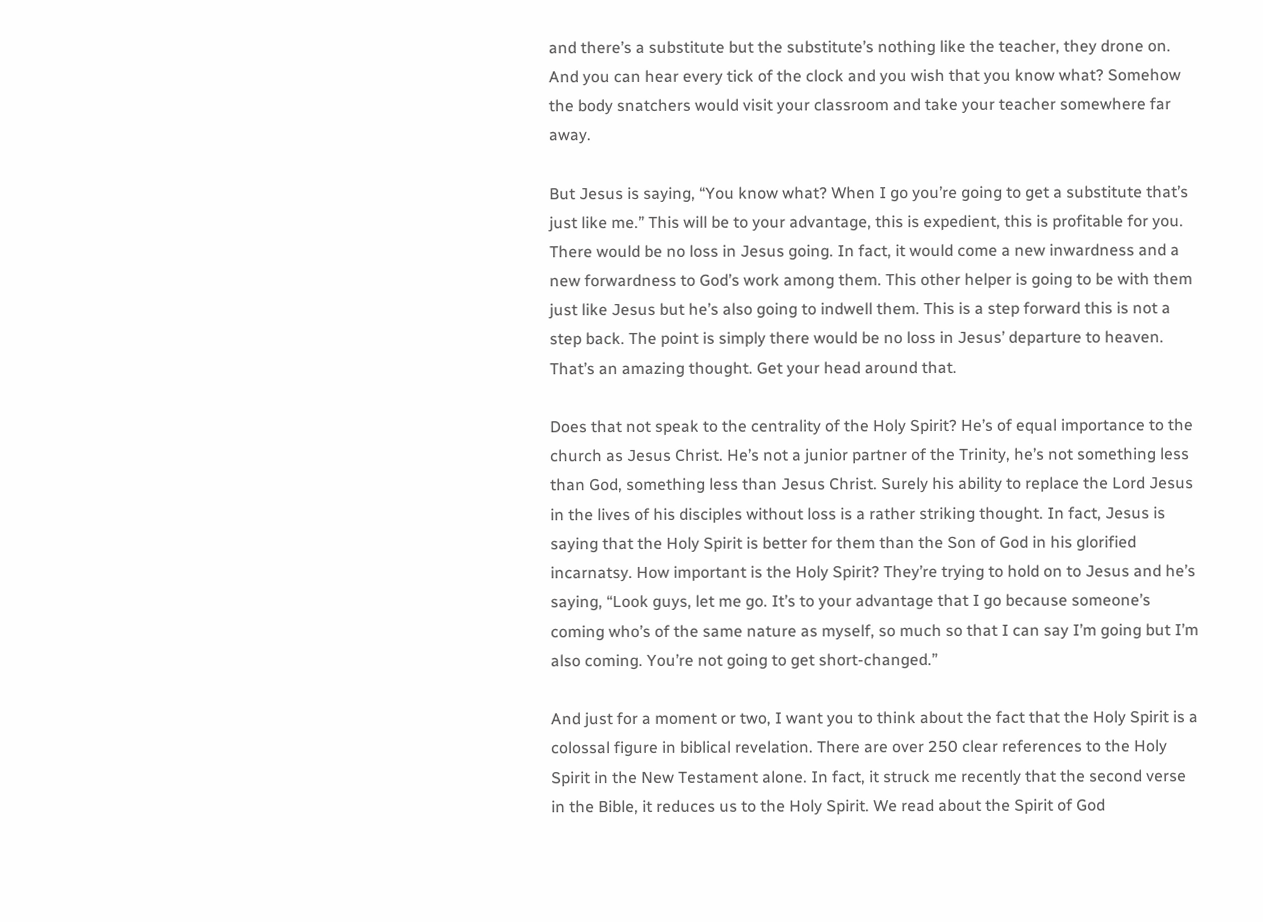and there’s a substitute but the substitute’s nothing like the teacher, they drone on. And you can hear every tick of the clock and you wish that you know what? Somehow the body snatchers would visit your classroom and take your teacher somewhere far away.

But Jesus is saying, “You know what? When I go you’re going to get a substitute that’s just like me.” This will be to your advantage, this is expedient, this is profitable for you. There would be no loss in Jesus going. In fact, it would come a new inwardness and a new forwardness to God’s work among them. This other helper is going to be with them just like Jesus but he’s also going to indwell them. This is a step forward this is not a step back. The point is simply there would be no loss in Jesus’ departure to heaven. That’s an amazing thought. Get your head around that.

Does that not speak to the centrality of the Holy Spirit? He’s of equal importance to the church as Jesus Christ. He’s not a junior partner of the Trinity, he’s not something less than God, something less than Jesus Christ. Surely his ability to replace the Lord Jesus in the lives of his disciples without loss is a rather striking thought. In fact, Jesus is saying that the Holy Spirit is better for them than the Son of God in his glorified incarnatsy. How important is the Holy Spirit? They’re trying to hold on to Jesus and he’s saying, “Look guys, let me go. It’s to your advantage that I go because someone’s coming who’s of the same nature as myself, so much so that I can say I’m going but I’m also coming. You’re not going to get short-changed.”

And just for a moment or two, I want you to think about the fact that the Holy Spirit is a colossal figure in biblical revelation. There are over 250 clear references to the Holy Spirit in the New Testament alone. In fact, it struck me recently that the second verse in the Bible, it reduces us to the Holy Spirit. We read about the Spirit of God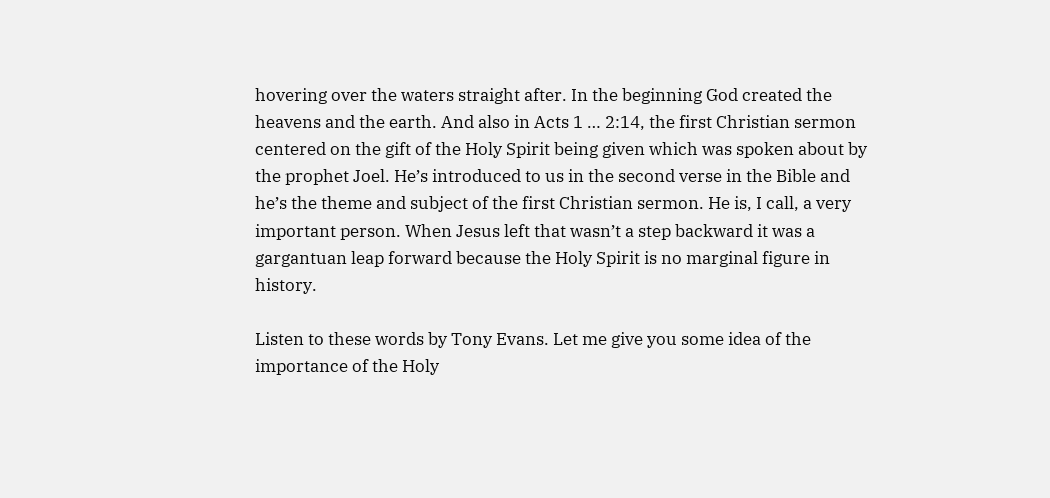hovering over the waters straight after. In the beginning God created the heavens and the earth. And also in Acts 1 … 2:14, the first Christian sermon centered on the gift of the Holy Spirit being given which was spoken about by the prophet Joel. He’s introduced to us in the second verse in the Bible and he’s the theme and subject of the first Christian sermon. He is, I call, a very important person. When Jesus left that wasn’t a step backward it was a gargantuan leap forward because the Holy Spirit is no marginal figure in history.

Listen to these words by Tony Evans. Let me give you some idea of the importance of the Holy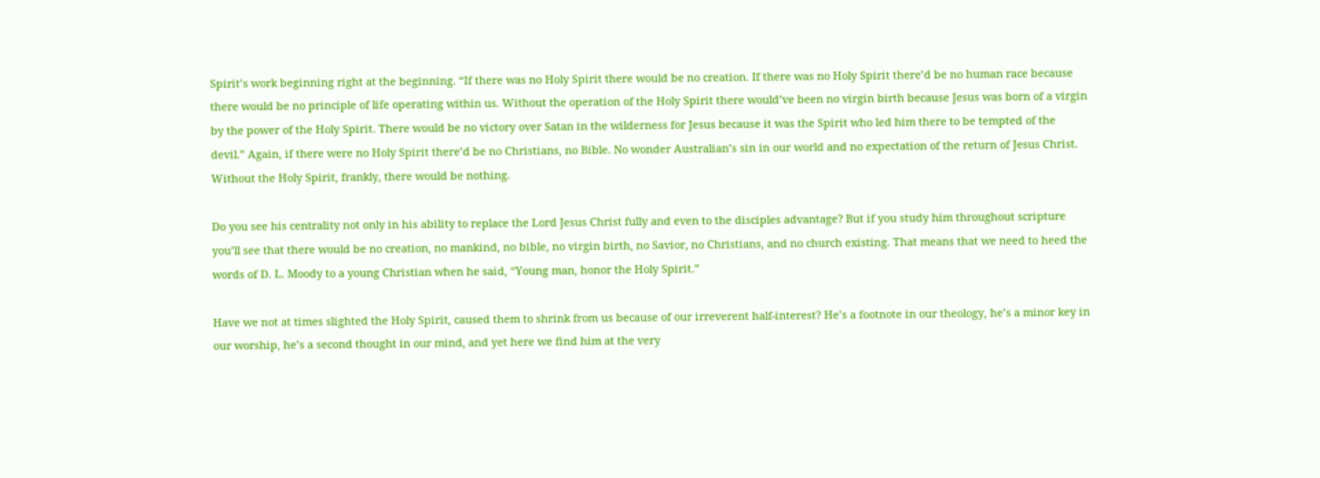Spirit’s work beginning right at the beginning. “If there was no Holy Spirit there would be no creation. If there was no Holy Spirit there’d be no human race because there would be no principle of life operating within us. Without the operation of the Holy Spirit there would’ve been no virgin birth because Jesus was born of a virgin by the power of the Holy Spirit. There would be no victory over Satan in the wilderness for Jesus because it was the Spirit who led him there to be tempted of the devil.” Again, if there were no Holy Spirit there’d be no Christians, no Bible. No wonder Australian’s sin in our world and no expectation of the return of Jesus Christ. Without the Holy Spirit, frankly, there would be nothing.

Do you see his centrality not only in his ability to replace the Lord Jesus Christ fully and even to the disciples advantage? But if you study him throughout scripture you’ll see that there would be no creation, no mankind, no bible, no virgin birth, no Savior, no Christians, and no church existing. That means that we need to heed the words of D. L. Moody to a young Christian when he said, “Young man, honor the Holy Spirit.”

Have we not at times slighted the Holy Spirit, caused them to shrink from us because of our irreverent half-interest? He’s a footnote in our theology, he’s a minor key in our worship, he’s a second thought in our mind, and yet here we find him at the very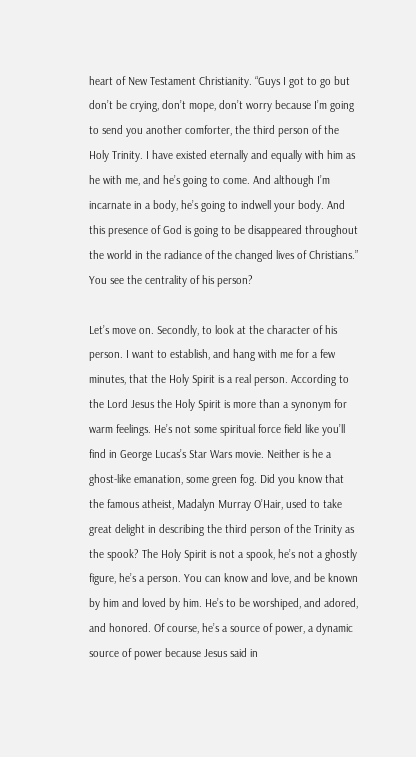heart of New Testament Christianity. “Guys I got to go but don’t be crying, don’t mope, don’t worry because I’m going to send you another comforter, the third person of the Holy Trinity. I have existed eternally and equally with him as he with me, and he’s going to come. And although I’m incarnate in a body, he’s going to indwell your body. And this presence of God is going to be disappeared throughout the world in the radiance of the changed lives of Christians.” You see the centrality of his person?

Let’s move on. Secondly, to look at the character of his person. I want to establish, and hang with me for a few minutes, that the Holy Spirit is a real person. According to the Lord Jesus the Holy Spirit is more than a synonym for warm feelings. He’s not some spiritual force field like you’ll find in George Lucas’s Star Wars movie. Neither is he a ghost-like emanation, some green fog. Did you know that the famous atheist, Madalyn Murray O’Hair, used to take great delight in describing the third person of the Trinity as the spook? The Holy Spirit is not a spook, he’s not a ghostly figure, he’s a person. You can know and love, and be known by him and loved by him. He’s to be worshiped, and adored, and honored. Of course, he’s a source of power, a dynamic source of power because Jesus said in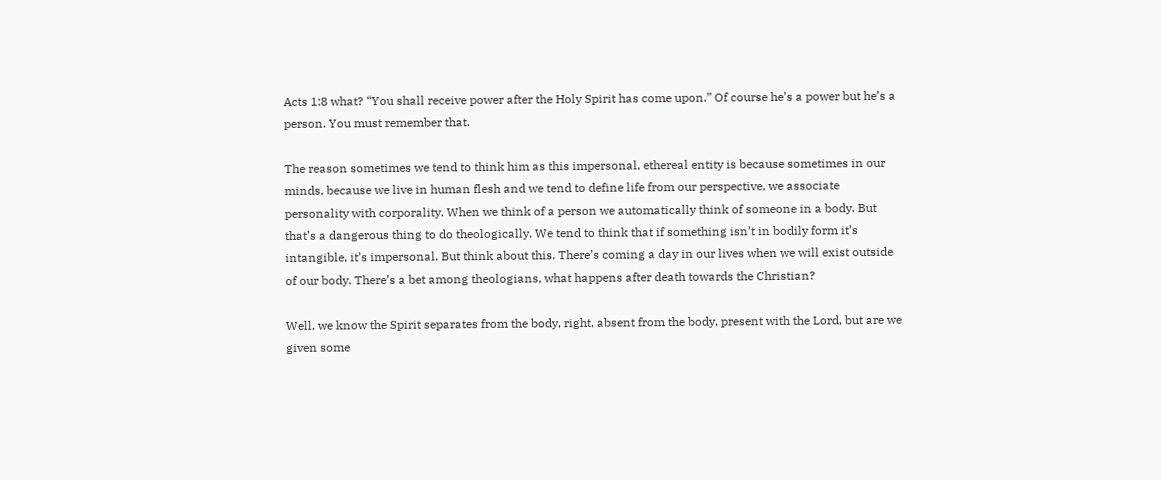Acts 1:8 what? “You shall receive power after the Holy Spirit has come upon.” Of course he’s a power but he’s a person. You must remember that.

The reason sometimes we tend to think him as this impersonal, ethereal entity is because sometimes in our minds, because we live in human flesh and we tend to define life from our perspective, we associate personality with corporality. When we think of a person we automatically think of someone in a body. But that’s a dangerous thing to do theologically. We tend to think that if something isn’t in bodily form it’s intangible, it’s impersonal. But think about this. There’s coming a day in our lives when we will exist outside of our body. There’s a bet among theologians, what happens after death towards the Christian?

Well, we know the Spirit separates from the body, right, absent from the body, present with the Lord, but are we given some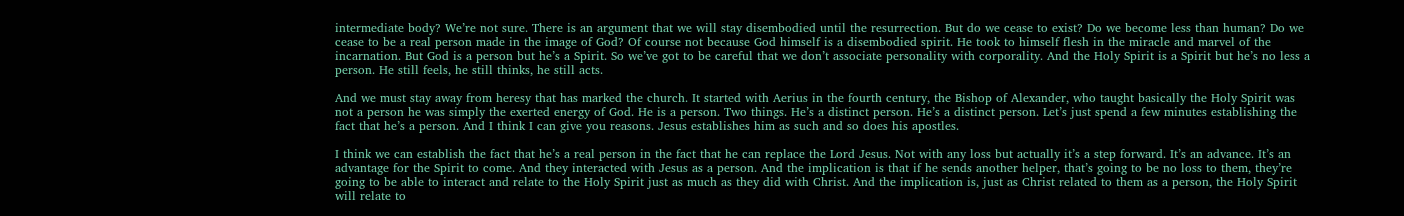intermediate body? We’re not sure. There is an argument that we will stay disembodied until the resurrection. But do we cease to exist? Do we become less than human? Do we cease to be a real person made in the image of God? Of course not because God himself is a disembodied spirit. He took to himself flesh in the miracle and marvel of the incarnation. But God is a person but he’s a Spirit. So we’ve got to be careful that we don’t associate personality with corporality. And the Holy Spirit is a Spirit but he’s no less a person. He still feels, he still thinks, he still acts.

And we must stay away from heresy that has marked the church. It started with Aerius in the fourth century, the Bishop of Alexander, who taught basically the Holy Spirit was not a person he was simply the exerted energy of God. He is a person. Two things. He’s a distinct person. He’s a distinct person. Let’s just spend a few minutes establishing the fact that he’s a person. And I think I can give you reasons. Jesus establishes him as such and so does his apostles.

I think we can establish the fact that he’s a real person in the fact that he can replace the Lord Jesus. Not with any loss but actually it’s a step forward. It’s an advance. It’s an advantage for the Spirit to come. And they interacted with Jesus as a person. And the implication is that if he sends another helper, that’s going to be no loss to them, they’re going to be able to interact and relate to the Holy Spirit just as much as they did with Christ. And the implication is, just as Christ related to them as a person, the Holy Spirit will relate to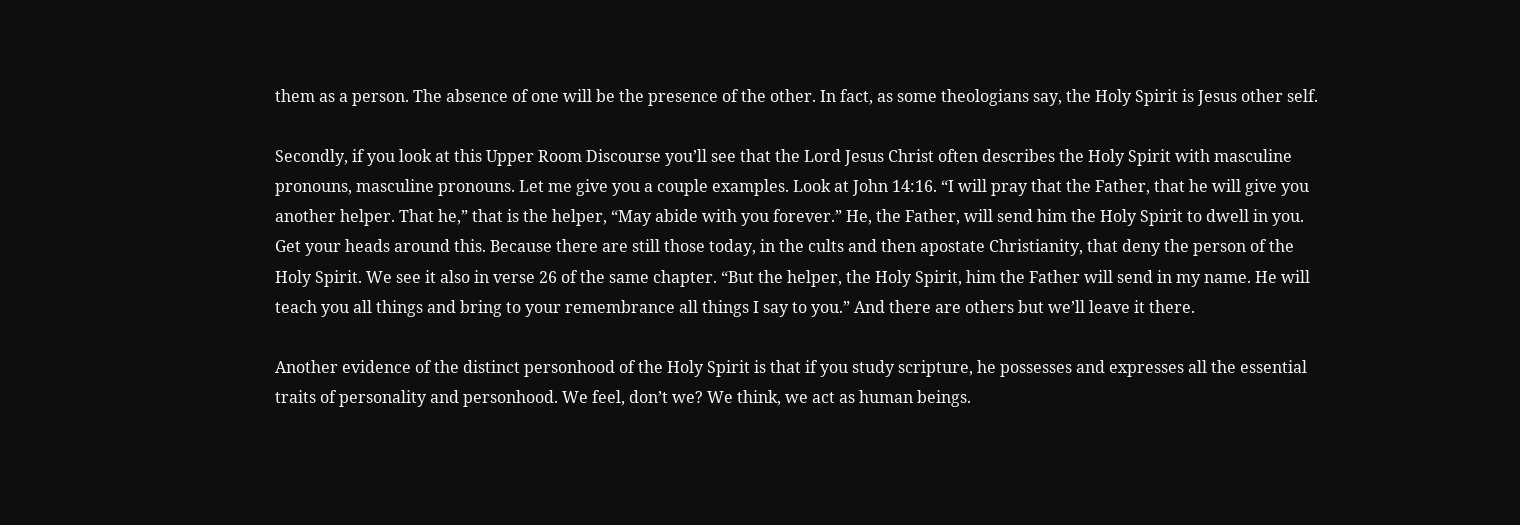them as a person. The absence of one will be the presence of the other. In fact, as some theologians say, the Holy Spirit is Jesus other self.

Secondly, if you look at this Upper Room Discourse you’ll see that the Lord Jesus Christ often describes the Holy Spirit with masculine pronouns, masculine pronouns. Let me give you a couple examples. Look at John 14:16. “I will pray that the Father, that he will give you another helper. That he,” that is the helper, “May abide with you forever.” He, the Father, will send him the Holy Spirit to dwell in you. Get your heads around this. Because there are still those today, in the cults and then apostate Christianity, that deny the person of the Holy Spirit. We see it also in verse 26 of the same chapter. “But the helper, the Holy Spirit, him the Father will send in my name. He will teach you all things and bring to your remembrance all things I say to you.” And there are others but we’ll leave it there.

Another evidence of the distinct personhood of the Holy Spirit is that if you study scripture, he possesses and expresses all the essential traits of personality and personhood. We feel, don’t we? We think, we act as human beings.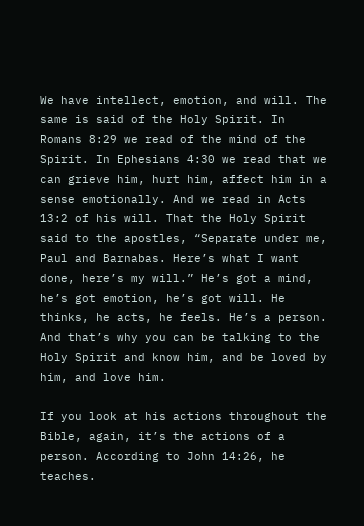We have intellect, emotion, and will. The same is said of the Holy Spirit. In Romans 8:29 we read of the mind of the Spirit. In Ephesians 4:30 we read that we can grieve him, hurt him, affect him in a sense emotionally. And we read in Acts 13:2 of his will. That the Holy Spirit said to the apostles, “Separate under me, Paul and Barnabas. Here’s what I want done, here’s my will.” He’s got a mind, he’s got emotion, he’s got will. He thinks, he acts, he feels. He’s a person. And that’s why you can be talking to the Holy Spirit and know him, and be loved by him, and love him.

If you look at his actions throughout the Bible, again, it’s the actions of a person. According to John 14:26, he teaches.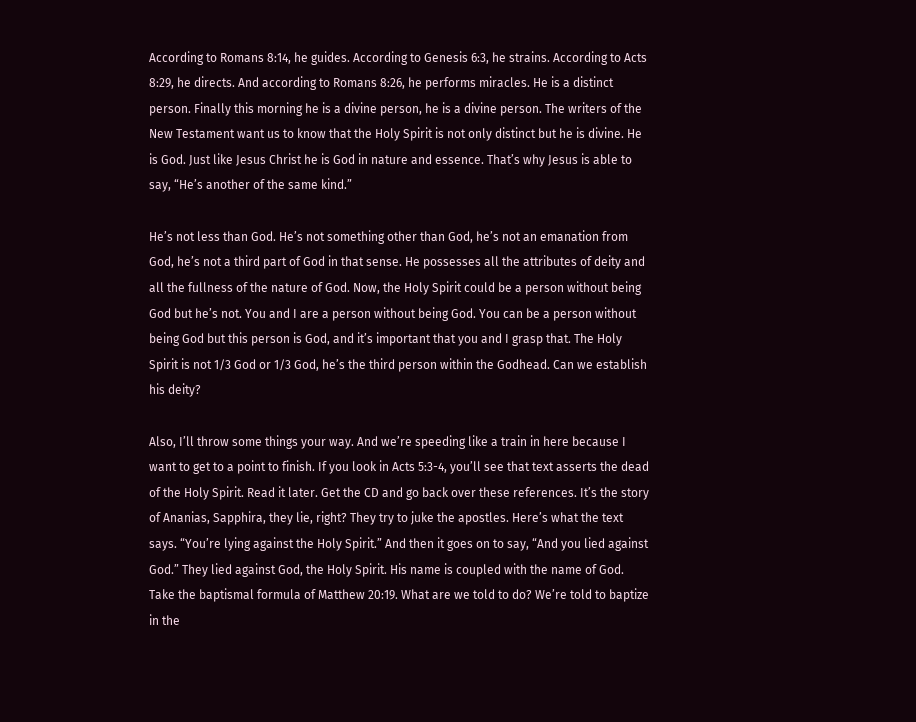According to Romans 8:14, he guides. According to Genesis 6:3, he strains. According to Acts 8:29, he directs. And according to Romans 8:26, he performs miracles. He is a distinct person. Finally this morning he is a divine person, he is a divine person. The writers of the New Testament want us to know that the Holy Spirit is not only distinct but he is divine. He is God. Just like Jesus Christ he is God in nature and essence. That’s why Jesus is able to say, “He’s another of the same kind.”

He’s not less than God. He’s not something other than God, he’s not an emanation from God, he’s not a third part of God in that sense. He possesses all the attributes of deity and all the fullness of the nature of God. Now, the Holy Spirit could be a person without being God but he’s not. You and I are a person without being God. You can be a person without being God but this person is God, and it’s important that you and I grasp that. The Holy Spirit is not 1/3 God or 1/3 God, he’s the third person within the Godhead. Can we establish his deity?

Also, I’ll throw some things your way. And we’re speeding like a train in here because I want to get to a point to finish. If you look in Acts 5:3-4, you’ll see that text asserts the dead of the Holy Spirit. Read it later. Get the CD and go back over these references. It’s the story of Ananias, Sapphira, they lie, right? They try to juke the apostles. Here’s what the text says. “You’re lying against the Holy Spirit.” And then it goes on to say, “And you lied against God.” They lied against God, the Holy Spirit. His name is coupled with the name of God. Take the baptismal formula of Matthew 20:19. What are we told to do? We’re told to baptize in the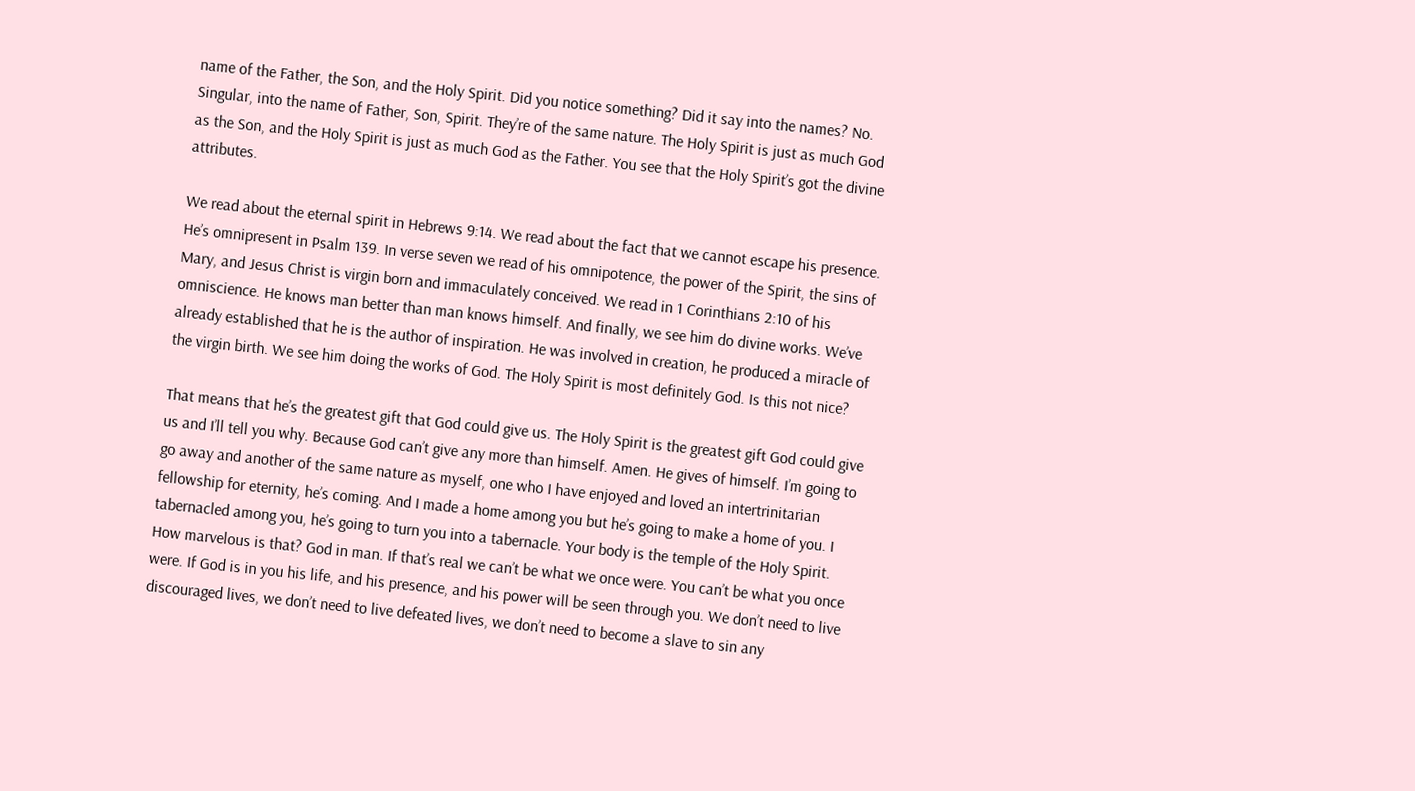name of the Father, the Son, and the Holy Spirit. Did you notice something? Did it say into the names? No. Singular, into the name of Father, Son, Spirit. They’re of the same nature. The Holy Spirit is just as much God as the Son, and the Holy Spirit is just as much God as the Father. You see that the Holy Spirit’s got the divine attributes.

We read about the eternal spirit in Hebrews 9:14. We read about the fact that we cannot escape his presence. He’s omnipresent in Psalm 139. In verse seven we read of his omnipotence, the power of the Spirit, the sins of Mary, and Jesus Christ is virgin born and immaculately conceived. We read in 1 Corinthians 2:10 of his omniscience. He knows man better than man knows himself. And finally, we see him do divine works. We’ve already established that he is the author of inspiration. He was involved in creation, he produced a miracle of the virgin birth. We see him doing the works of God. The Holy Spirit is most definitely God. Is this not nice?

That means that he’s the greatest gift that God could give us. The Holy Spirit is the greatest gift God could give us and I’ll tell you why. Because God can’t give any more than himself. Amen. He gives of himself. I’m going to go away and another of the same nature as myself, one who I have enjoyed and loved an intertrinitarian fellowship for eternity, he’s coming. And I made a home among you but he’s going to make a home of you. I tabernacled among you, he’s going to turn you into a tabernacle. Your body is the temple of the Holy Spirit. How marvelous is that? God in man. If that’s real we can’t be what we once were. You can’t be what you once were. If God is in you his life, and his presence, and his power will be seen through you. We don’t need to live discouraged lives, we don’t need to live defeated lives, we don’t need to become a slave to sin any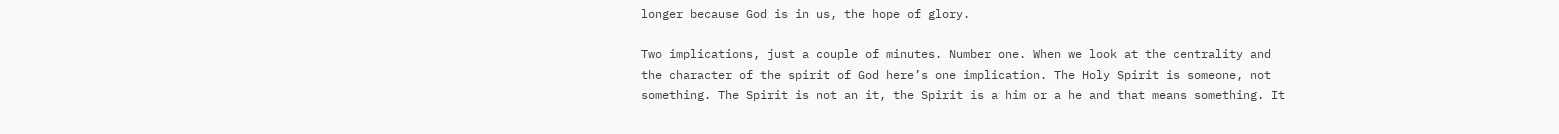longer because God is in us, the hope of glory.

Two implications, just a couple of minutes. Number one. When we look at the centrality and the character of the spirit of God here’s one implication. The Holy Spirit is someone, not something. The Spirit is not an it, the Spirit is a him or a he and that means something. It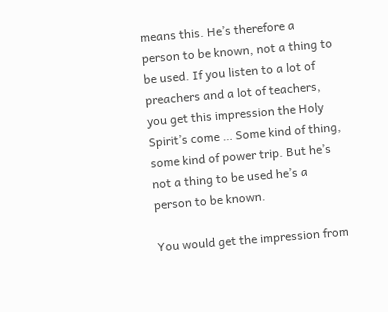means this. He’s therefore a person to be known, not a thing to be used. If you listen to a lot of preachers and a lot of teachers, you get this impression the Holy Spirit’s come … Some kind of thing, some kind of power trip. But he’s not a thing to be used he’s a person to be known.

You would get the impression from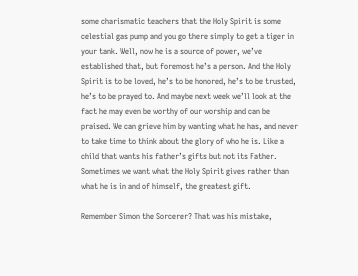some charismatic teachers that the Holy Spirit is some celestial gas pump and you go there simply to get a tiger in your tank. Well, now he is a source of power, we’ve established that, but foremost he’s a person. And the Holy Spirit is to be loved, he’s to be honored, he’s to be trusted, he’s to be prayed to. And maybe next week we’ll look at the fact he may even be worthy of our worship and can be praised. We can grieve him by wanting what he has, and never to take time to think about the glory of who he is. Like a child that wants his father’s gifts but not its Father. Sometimes we want what the Holy Spirit gives rather than what he is in and of himself, the greatest gift.

Remember Simon the Sorcerer? That was his mistake,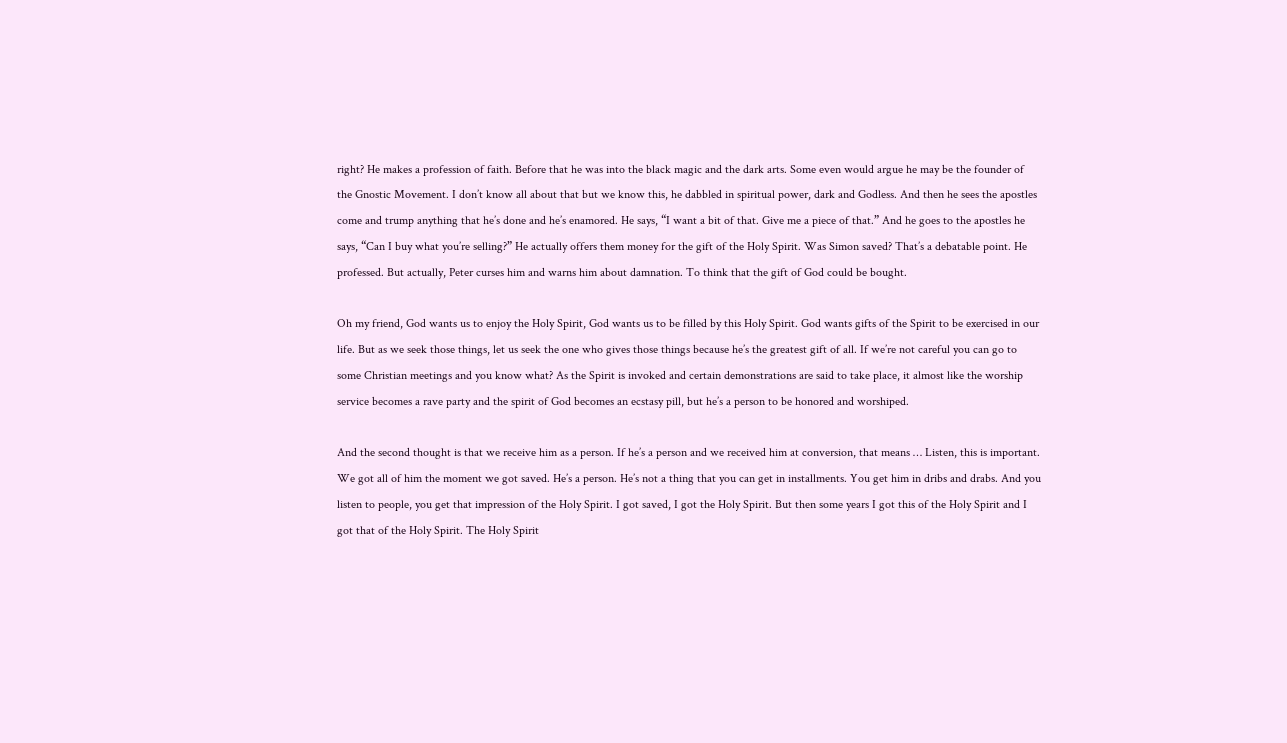right? He makes a profession of faith. Before that he was into the black magic and the dark arts. Some even would argue he may be the founder of the Gnostic Movement. I don’t know all about that but we know this, he dabbled in spiritual power, dark and Godless. And then he sees the apostles come and trump anything that he’s done and he’s enamored. He says, “I want a bit of that. Give me a piece of that.” And he goes to the apostles he says, “Can I buy what you’re selling?” He actually offers them money for the gift of the Holy Spirit. Was Simon saved? That’s a debatable point. He professed. But actually, Peter curses him and warns him about damnation. To think that the gift of God could be bought.

Oh my friend, God wants us to enjoy the Holy Spirit, God wants us to be filled by this Holy Spirit. God wants gifts of the Spirit to be exercised in our life. But as we seek those things, let us seek the one who gives those things because he’s the greatest gift of all. If we’re not careful you can go to some Christian meetings and you know what? As the Spirit is invoked and certain demonstrations are said to take place, it almost like the worship service becomes a rave party and the spirit of God becomes an ecstasy pill, but he’s a person to be honored and worshiped.

And the second thought is that we receive him as a person. If he’s a person and we received him at conversion, that means … Listen, this is important. We got all of him the moment we got saved. He’s a person. He’s not a thing that you can get in installments. You get him in dribs and drabs. And you listen to people, you get that impression of the Holy Spirit. I got saved, I got the Holy Spirit. But then some years I got this of the Holy Spirit and I got that of the Holy Spirit. The Holy Spirit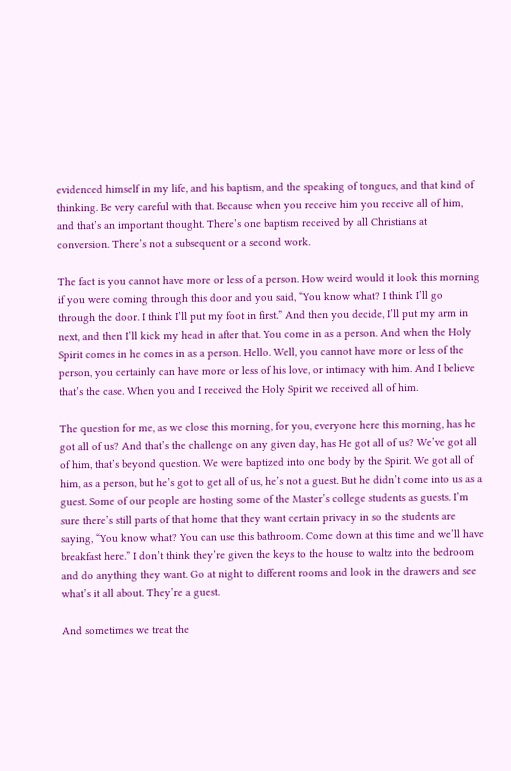evidenced himself in my life, and his baptism, and the speaking of tongues, and that kind of thinking. Be very careful with that. Because when you receive him you receive all of him, and that’s an important thought. There’s one baptism received by all Christians at conversion. There’s not a subsequent or a second work.

The fact is you cannot have more or less of a person. How weird would it look this morning if you were coming through this door and you said, “You know what? I think I’ll go through the door. I think I’ll put my foot in first.” And then you decide, I’ll put my arm in next, and then I’ll kick my head in after that. You come in as a person. And when the Holy Spirit comes in he comes in as a person. Hello. Well, you cannot have more or less of the person, you certainly can have more or less of his love, or intimacy with him. And I believe that’s the case. When you and I received the Holy Spirit we received all of him.

The question for me, as we close this morning, for you, everyone here this morning, has he got all of us? And that’s the challenge on any given day, has He got all of us? We’ve got all of him, that’s beyond question. We were baptized into one body by the Spirit. We got all of him, as a person, but he’s got to get all of us, he’s not a guest. But he didn’t come into us as a guest. Some of our people are hosting some of the Master’s college students as guests. I’m sure there’s still parts of that home that they want certain privacy in so the students are saying, “You know what? You can use this bathroom. Come down at this time and we’ll have breakfast here.” I don’t think they’re given the keys to the house to waltz into the bedroom and do anything they want. Go at night to different rooms and look in the drawers and see what’s it all about. They’re a guest.

And sometimes we treat the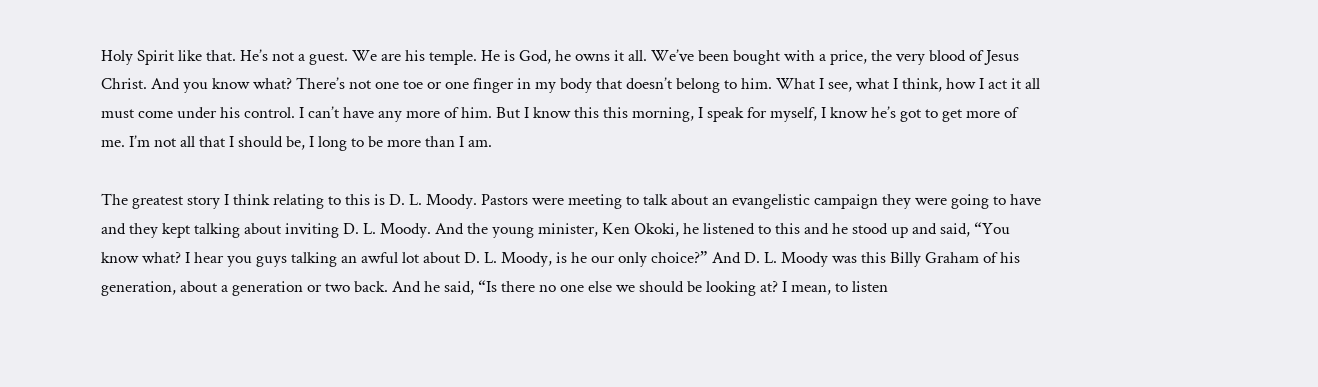Holy Spirit like that. He’s not a guest. We are his temple. He is God, he owns it all. We’ve been bought with a price, the very blood of Jesus Christ. And you know what? There’s not one toe or one finger in my body that doesn’t belong to him. What I see, what I think, how I act it all must come under his control. I can’t have any more of him. But I know this this morning, I speak for myself, I know he’s got to get more of me. I’m not all that I should be, I long to be more than I am.

The greatest story I think relating to this is D. L. Moody. Pastors were meeting to talk about an evangelistic campaign they were going to have and they kept talking about inviting D. L. Moody. And the young minister, Ken Okoki, he listened to this and he stood up and said, “You know what? I hear you guys talking an awful lot about D. L. Moody, is he our only choice?” And D. L. Moody was this Billy Graham of his generation, about a generation or two back. And he said, “Is there no one else we should be looking at? I mean, to listen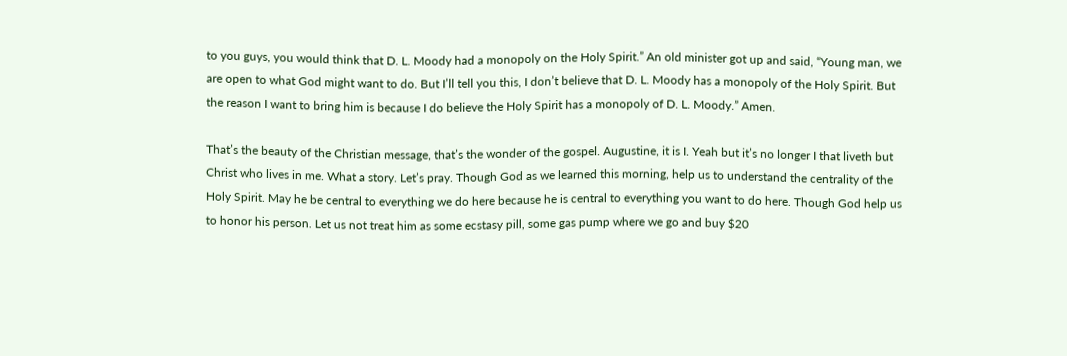to you guys, you would think that D. L. Moody had a monopoly on the Holy Spirit.” An old minister got up and said, “Young man, we are open to what God might want to do. But I’ll tell you this, I don’t believe that D. L. Moody has a monopoly of the Holy Spirit. But the reason I want to bring him is because I do believe the Holy Spirit has a monopoly of D. L. Moody.” Amen.

That’s the beauty of the Christian message, that’s the wonder of the gospel. Augustine, it is I. Yeah but it’s no longer I that liveth but Christ who lives in me. What a story. Let’s pray. Though God as we learned this morning, help us to understand the centrality of the Holy Spirit. May he be central to everything we do here because he is central to everything you want to do here. Though God help us to honor his person. Let us not treat him as some ecstasy pill, some gas pump where we go and buy $20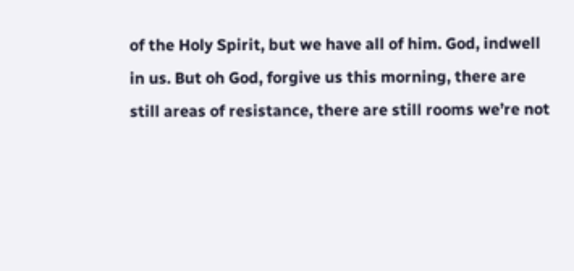of the Holy Spirit, but we have all of him. God, indwell in us. But oh God, forgive us this morning, there are still areas of resistance, there are still rooms we’re not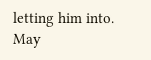letting him into. May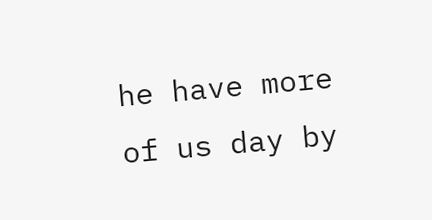he have more of us day by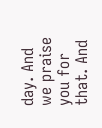day. And we praise you for that. And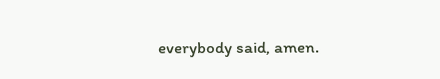everybody said, amen.